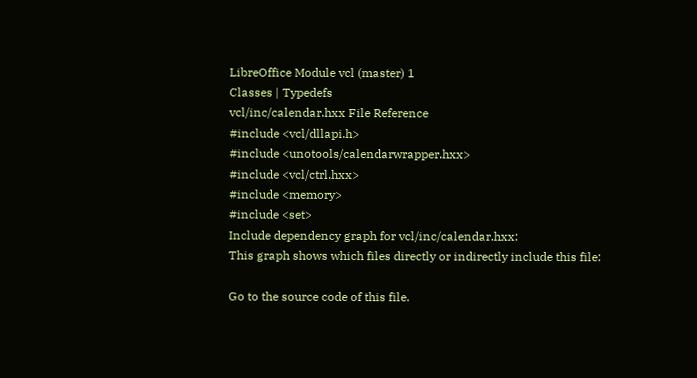LibreOffice Module vcl (master) 1
Classes | Typedefs
vcl/inc/calendar.hxx File Reference
#include <vcl/dllapi.h>
#include <unotools/calendarwrapper.hxx>
#include <vcl/ctrl.hxx>
#include <memory>
#include <set>
Include dependency graph for vcl/inc/calendar.hxx:
This graph shows which files directly or indirectly include this file:

Go to the source code of this file.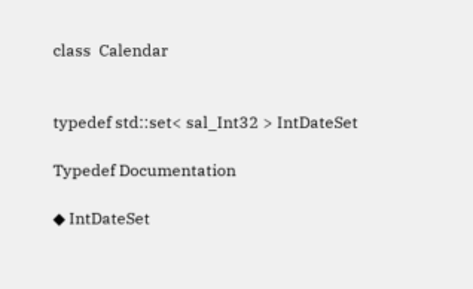class  Calendar


typedef std::set< sal_Int32 > IntDateSet

Typedef Documentation

◆ IntDateSet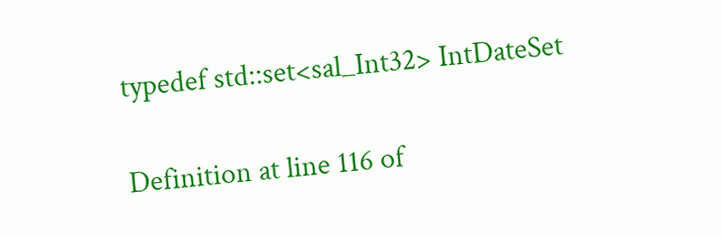typedef std::set<sal_Int32> IntDateSet

Definition at line 116 of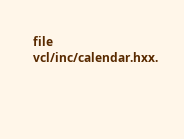file vcl/inc/calendar.hxx.